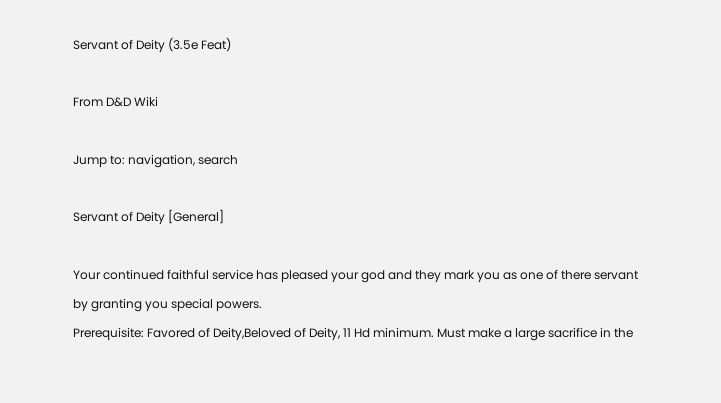Servant of Deity (3.5e Feat)

From D&D Wiki

Jump to: navigation, search

Servant of Deity [General]

Your continued faithful service has pleased your god and they mark you as one of there servant by granting you special powers.
Prerequisite: Favored of Deity,Beloved of Deity, 11 Hd minimum. Must make a large sacrifice in the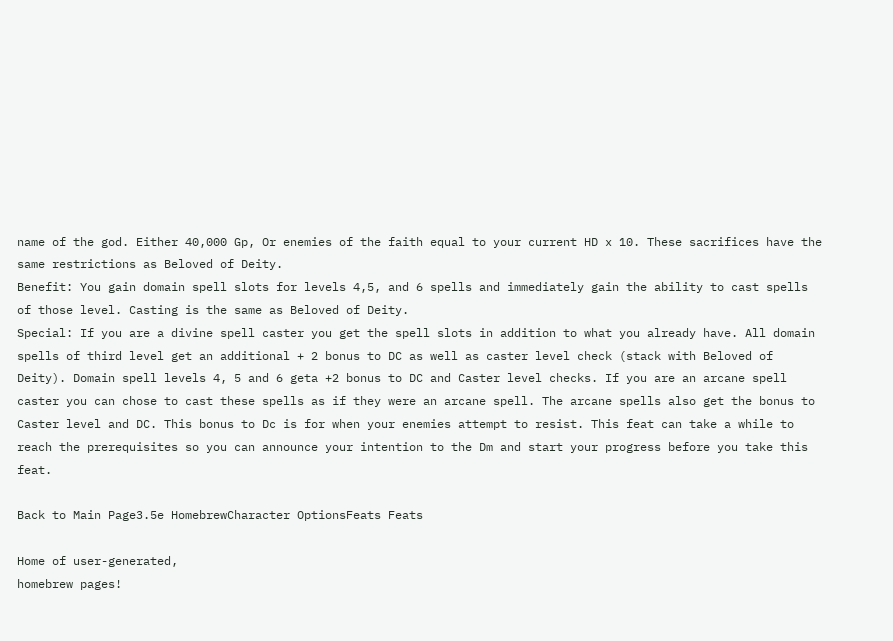name of the god. Either 40,000 Gp, Or enemies of the faith equal to your current HD x 10. These sacrifices have the same restrictions as Beloved of Deity.
Benefit: You gain domain spell slots for levels 4,5, and 6 spells and immediately gain the ability to cast spells of those level. Casting is the same as Beloved of Deity.
Special: If you are a divine spell caster you get the spell slots in addition to what you already have. All domain spells of third level get an additional + 2 bonus to DC as well as caster level check (stack with Beloved of Deity). Domain spell levels 4, 5 and 6 geta +2 bonus to DC and Caster level checks. If you are an arcane spell caster you can chose to cast these spells as if they were an arcane spell. The arcane spells also get the bonus to Caster level and DC. This bonus to Dc is for when your enemies attempt to resist. This feat can take a while to reach the prerequisites so you can announce your intention to the Dm and start your progress before you take this feat.

Back to Main Page3.5e HomebrewCharacter OptionsFeats Feats

Home of user-generated,
homebrew pages!